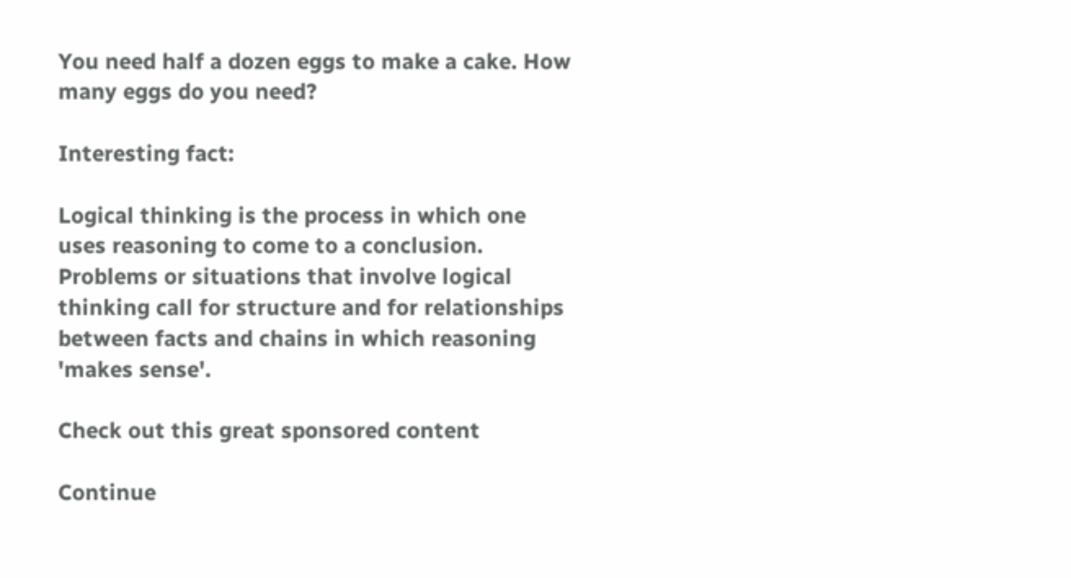You need half a dozen eggs to make a cake. How many eggs do you need?

Interesting fact:

Logical thinking is the process in which one uses reasoning to come to a conclusion. Problems or situations that involve logical thinking call for structure and for relationships between facts and chains in which reasoning 'makes sense'.

Check out this great sponsored content

Continue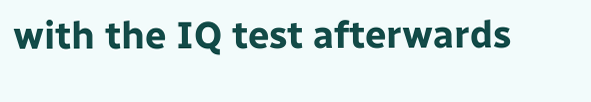with the IQ test afterwards